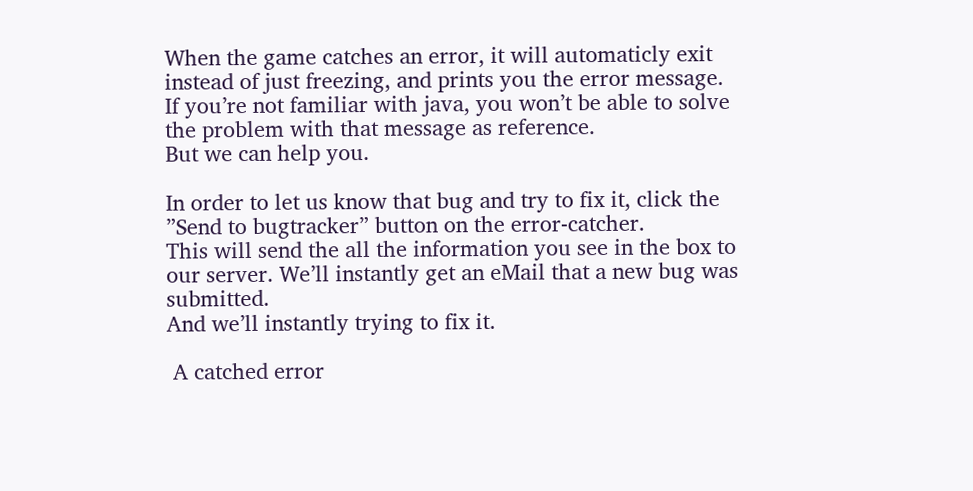When the game catches an error, it will automaticly exit instead of just freezing, and prints you the error message.
If you’re not familiar with java, you won’t be able to solve the problem with that message as reference.
But we can help you.

In order to let us know that bug and try to fix it, click the  ”Send to bugtracker” button on the error-catcher.
This will send the all the information you see in the box to our server. We’ll instantly get an eMail that a new bug was submitted.
And we’ll instantly trying to fix it.

 A catched error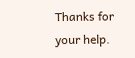Thanks for your help.